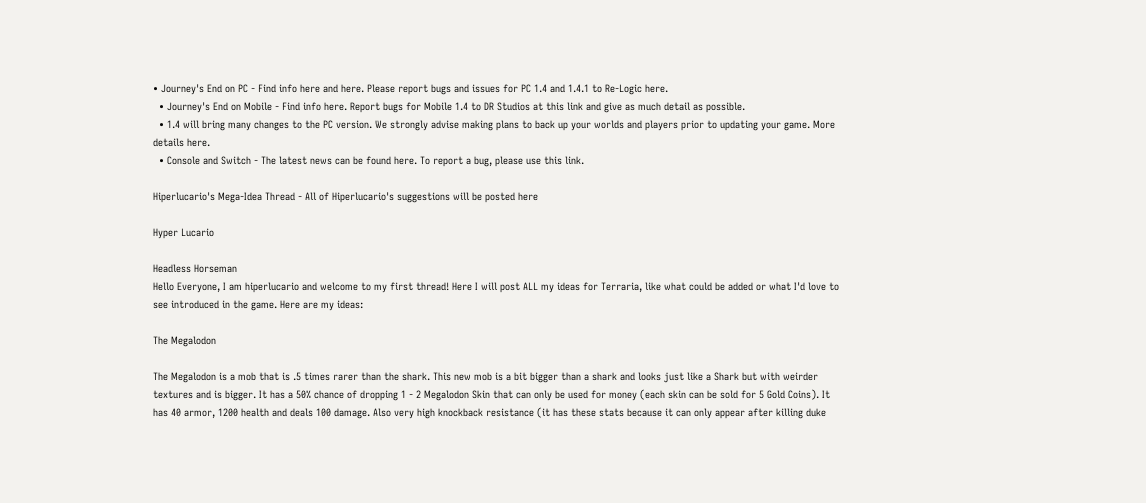• Journey's End on PC - Find info here and here. Please report bugs and issues for PC 1.4 and 1.4.1 to Re-Logic here.
  • Journey's End on Mobile - Find info here. Report bugs for Mobile 1.4 to DR Studios at this link and give as much detail as possible.
  • 1.4 will bring many changes to the PC version. We strongly advise making plans to back up your worlds and players prior to updating your game. More details here.
  • Console and Switch - The latest news can be found here. To report a bug, please use this link.

Hiperlucario's Mega-Idea Thread - All of Hiperlucario's suggestions will be posted here

Hyper Lucario

Headless Horseman
Hello Everyone, I am hiperlucario and welcome to my first thread! Here I will post ALL my ideas for Terraria, like what could be added or what I'd love to see introduced in the game. Here are my ideas:

The Megalodon

The Megalodon is a mob that is .5 times rarer than the shark. This new mob is a bit bigger than a shark and looks just like a Shark but with weirder textures and is bigger. It has a 50% chance of dropping 1 - 2 Megalodon Skin that can only be used for money (each skin can be sold for 5 Gold Coins). It has 40 armor, 1200 health and deals 100 damage. Also very high knockback resistance (it has these stats because it can only appear after killing duke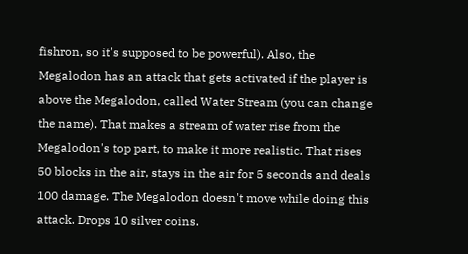fishron, so it's supposed to be powerful). Also, the Megalodon has an attack that gets activated if the player is above the Megalodon, called Water Stream (you can change the name). That makes a stream of water rise from the Megalodon's top part, to make it more realistic. That rises 50 blocks in the air, stays in the air for 5 seconds and deals 100 damage. The Megalodon doesn't move while doing this attack. Drops 10 silver coins.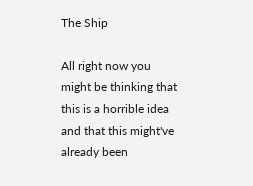The Ship

All right now you might be thinking that this is a horrible idea and that this might've already been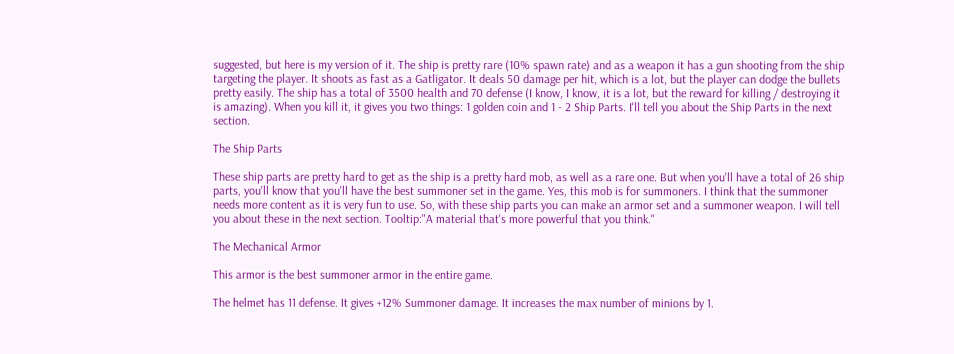suggested, but here is my version of it. The ship is pretty rare (10% spawn rate) and as a weapon it has a gun shooting from the ship targeting the player. It shoots as fast as a Gatligator. It deals 50 damage per hit, which is a lot, but the player can dodge the bullets pretty easily. The ship has a total of 3500 health and 70 defense (I know, I know, it is a lot, but the reward for killing / destroying it is amazing). When you kill it, it gives you two things: 1 golden coin and 1 - 2 Ship Parts. I'll tell you about the Ship Parts in the next section.

The Ship Parts

These ship parts are pretty hard to get as the ship is a pretty hard mob, as well as a rare one. But when you'll have a total of 26 ship parts, you'll know that you'll have the best summoner set in the game. Yes, this mob is for summoners. I think that the summoner needs more content as it is very fun to use. So, with these ship parts you can make an armor set and a summoner weapon. I will tell you about these in the next section. Tooltip:"A material that's more powerful that you think."

The Mechanical Armor

This armor is the best summoner armor in the entire game.

The helmet has 11 defense. It gives +12% Summoner damage. It increases the max number of minions by 1.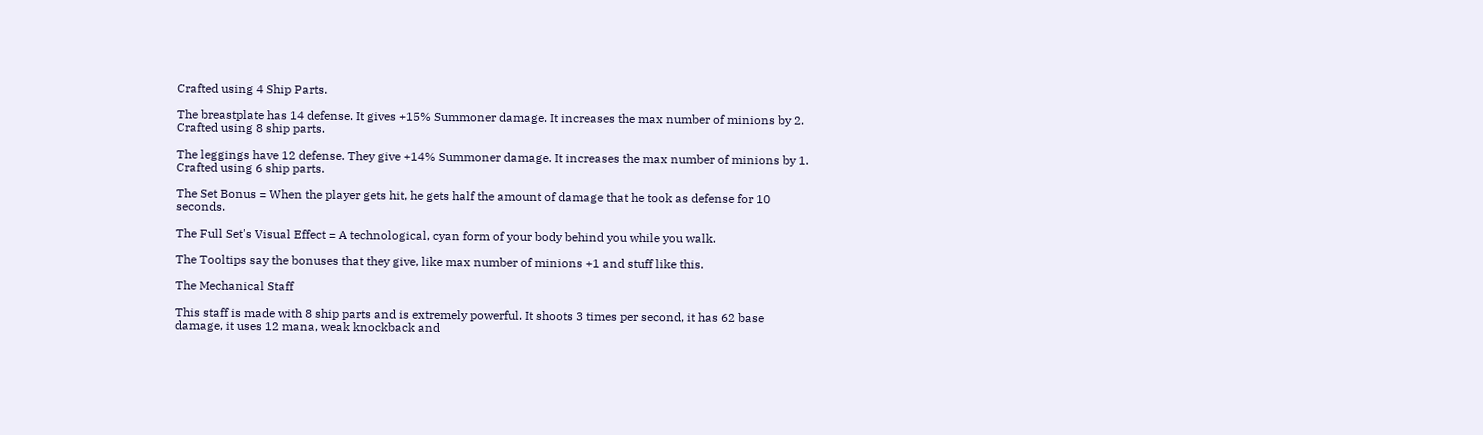Crafted using 4 Ship Parts.

The breastplate has 14 defense. It gives +15% Summoner damage. It increases the max number of minions by 2. Crafted using 8 ship parts.

The leggings have 12 defense. They give +14% Summoner damage. It increases the max number of minions by 1. Crafted using 6 ship parts.

The Set Bonus = When the player gets hit, he gets half the amount of damage that he took as defense for 10 seconds.

The Full Set's Visual Effect = A technological, cyan form of your body behind you while you walk.

The Tooltips say the bonuses that they give, like max number of minions +1 and stuff like this.

The Mechanical Staff

This staff is made with 8 ship parts and is extremely powerful. It shoots 3 times per second, it has 62 base damage, it uses 12 mana, weak knockback and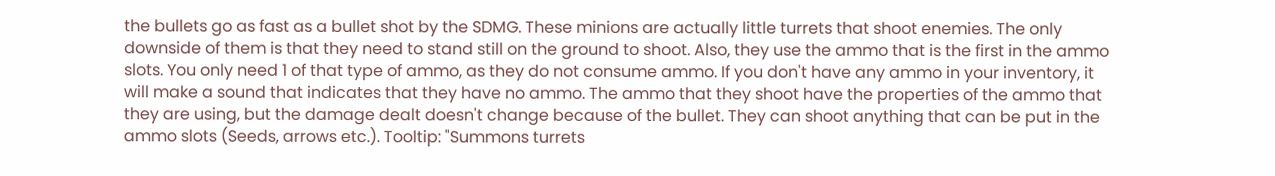the bullets go as fast as a bullet shot by the SDMG. These minions are actually little turrets that shoot enemies. The only downside of them is that they need to stand still on the ground to shoot. Also, they use the ammo that is the first in the ammo slots. You only need 1 of that type of ammo, as they do not consume ammo. If you don't have any ammo in your inventory, it will make a sound that indicates that they have no ammo. The ammo that they shoot have the properties of the ammo that they are using, but the damage dealt doesn't change because of the bullet. They can shoot anything that can be put in the ammo slots (Seeds, arrows etc.). Tooltip: "Summons turrets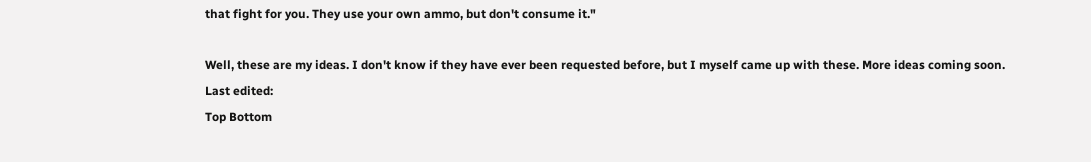that fight for you. They use your own ammo, but don't consume it."

Well, these are my ideas. I don't know if they have ever been requested before, but I myself came up with these. More ideas coming soon.
Last edited:
Top Bottom